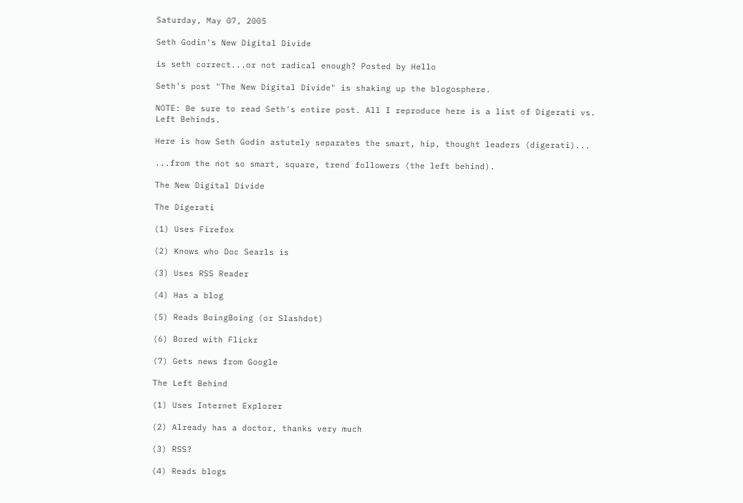Saturday, May 07, 2005

Seth Godin's New Digital Divide

is seth correct...or not radical enough? Posted by Hello

Seth's post "The New Digital Divide" is shaking up the blogosphere.

NOTE: Be sure to read Seth's entire post. All I reproduce here is a list of Digerati vs. Left Behinds.

Here is how Seth Godin astutely separates the smart, hip, thought leaders (digerati)...

...from the not so smart, square, trend followers (the left behind).

The New Digital Divide

The Digerati

(1) Uses Firefox

(2) Knows who Doc Searls is

(3) Uses RSS Reader

(4) Has a blog

(5) Reads BoingBoing (or Slashdot)

(6) Bored with Flickr

(7) Gets news from Google

The Left Behind

(1) Uses Internet Explorer

(2) Already has a doctor, thanks very much

(3) RSS?

(4) Reads blogs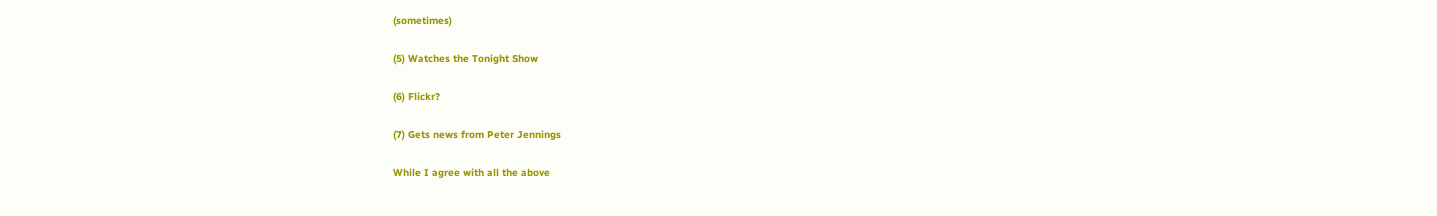(sometimes)

(5) Watches the Tonight Show

(6) Flickr?

(7) Gets news from Peter Jennings

While I agree with all the above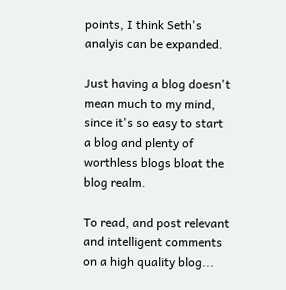points, I think Seth's analyis can be expanded.

Just having a blog doesn't mean much to my mind, since it's so easy to start a blog and plenty of worthless blogs bloat the blog realm.

To read, and post relevant and intelligent comments on a high quality blog...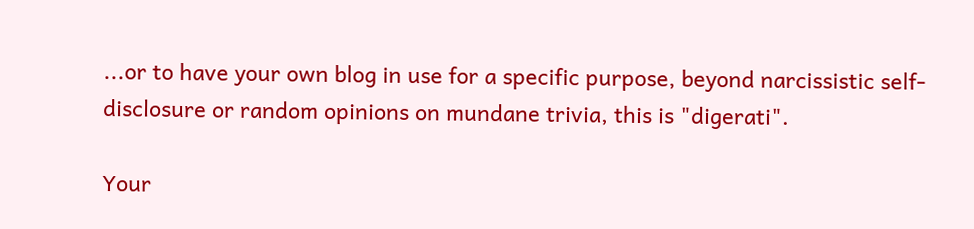...or to have your own blog in use for a specific purpose, beyond narcissistic self-disclosure or random opinions on mundane trivia, this is "digerati".

Your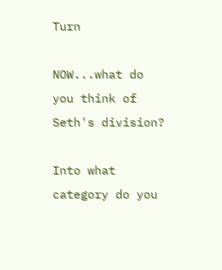Turn

NOW...what do you think of Seth's division?

Into what category do you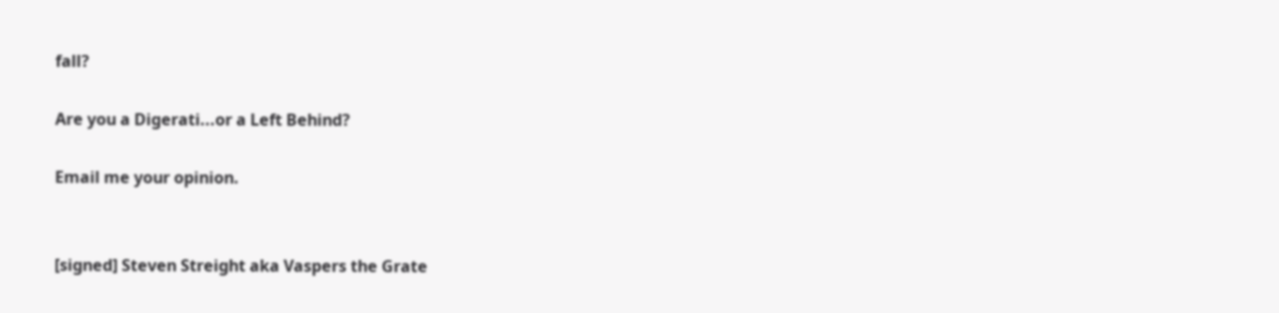fall?

Are you a Digerati...or a Left Behind?

Email me your opinion.


[signed] Steven Streight aka Vaspers the Grate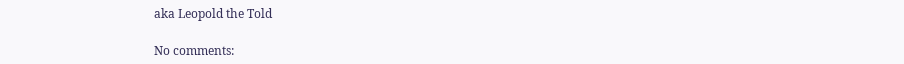aka Leopold the Told

No comments: